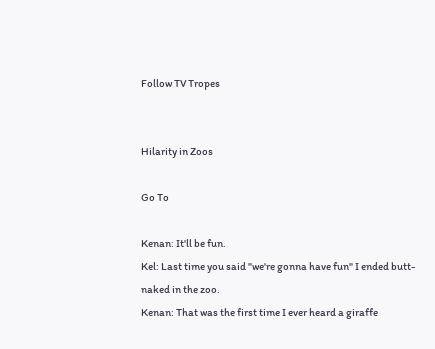Follow TV Tropes


Hilarity in Zoos

Go To

Kenan: It'll be fun.
Kel: Last time you said "we're gonna have fun" I ended butt-naked in the zoo.
Kenan: That was the first time I ever heard a giraffe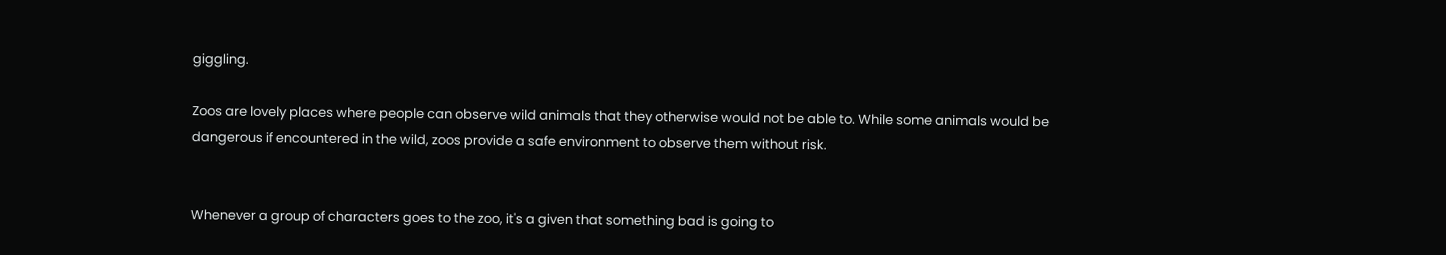giggling.

Zoos are lovely places where people can observe wild animals that they otherwise would not be able to. While some animals would be dangerous if encountered in the wild, zoos provide a safe environment to observe them without risk.


Whenever a group of characters goes to the zoo, it's a given that something bad is going to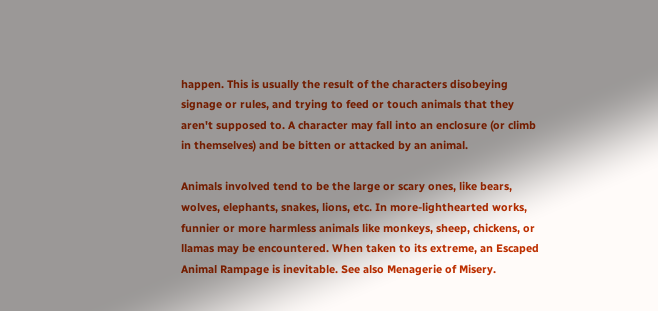happen. This is usually the result of the characters disobeying signage or rules, and trying to feed or touch animals that they aren't supposed to. A character may fall into an enclosure (or climb in themselves) and be bitten or attacked by an animal.

Animals involved tend to be the large or scary ones, like bears, wolves, elephants, snakes, lions, etc. In more-lighthearted works, funnier or more harmless animals like monkeys, sheep, chickens, or llamas may be encountered. When taken to its extreme, an Escaped Animal Rampage is inevitable. See also Menagerie of Misery.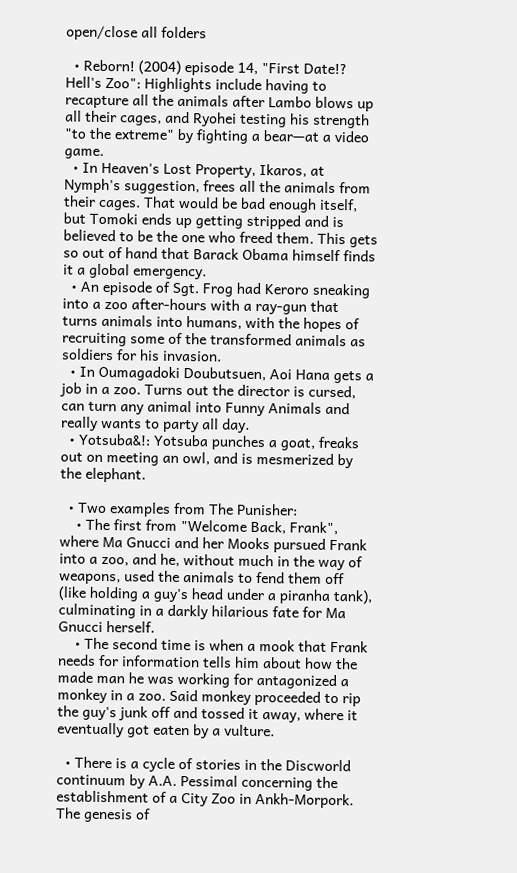open/close all folders

  • Reborn! (2004) episode 14, "First Date!? Hell's Zoo": Highlights include having to recapture all the animals after Lambo blows up all their cages, and Ryohei testing his strength "to the extreme" by fighting a bear—at a video game.
  • In Heaven's Lost Property, Ikaros, at Nymph's suggestion, frees all the animals from their cages. That would be bad enough itself, but Tomoki ends up getting stripped and is believed to be the one who freed them. This gets so out of hand that Barack Obama himself finds it a global emergency.
  • An episode of Sgt. Frog had Keroro sneaking into a zoo after-hours with a ray-gun that turns animals into humans, with the hopes of recruiting some of the transformed animals as soldiers for his invasion.
  • In Oumagadoki Doubutsuen, Aoi Hana gets a job in a zoo. Turns out the director is cursed, can turn any animal into Funny Animals and really wants to party all day.
  • Yotsuba&!: Yotsuba punches a goat, freaks out on meeting an owl, and is mesmerized by the elephant.

  • Two examples from The Punisher:
    • The first from "Welcome Back, Frank", where Ma Gnucci and her Mooks pursued Frank into a zoo, and he, without much in the way of weapons, used the animals to fend them off (like holding a guy's head under a piranha tank), culminating in a darkly hilarious fate for Ma Gnucci herself.
    • The second time is when a mook that Frank needs for information tells him about how the made man he was working for antagonized a monkey in a zoo. Said monkey proceeded to rip the guy's junk off and tossed it away, where it eventually got eaten by a vulture.

  • There is a cycle of stories in the Discworld continuum by A.A. Pessimal concerning the establishment of a City Zoo in Ankh-Morpork. The genesis of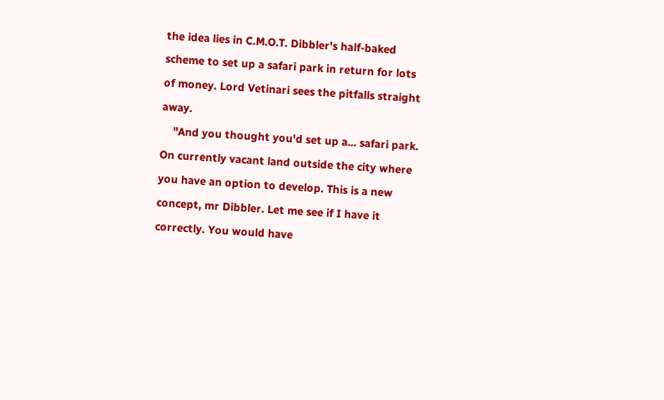the idea lies in C.M.O.T. Dibbler's half-baked scheme to set up a safari park in return for lots of money. Lord Vetinari sees the pitfalls straight away.
    "And you thought you'd set up a... safari park. On currently vacant land outside the city where you have an option to develop. This is a new concept, mr Dibbler. Let me see if I have it correctly. You would have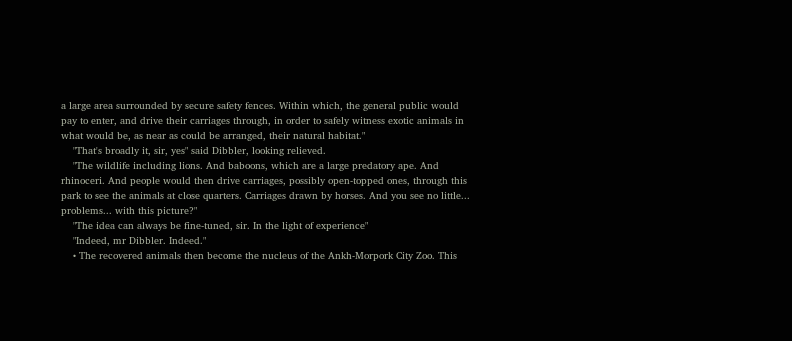a large area surrounded by secure safety fences. Within which, the general public would pay to enter, and drive their carriages through, in order to safely witness exotic animals in what would be, as near as could be arranged, their natural habitat."
    "That's broadly it, sir, yes" said Dibbler, looking relieved.
    "The wildlife including lions. And baboons, which are a large predatory ape. And rhinoceri. And people would then drive carriages, possibly open-topped ones, through this park to see the animals at close quarters. Carriages drawn by horses. And you see no little... problems... with this picture?"
    "The idea can always be fine-tuned, sir. In the light of experience"
    "Indeed, mr Dibbler. Indeed."
    • The recovered animals then become the nucleus of the Ankh-Morpork City Zoo. This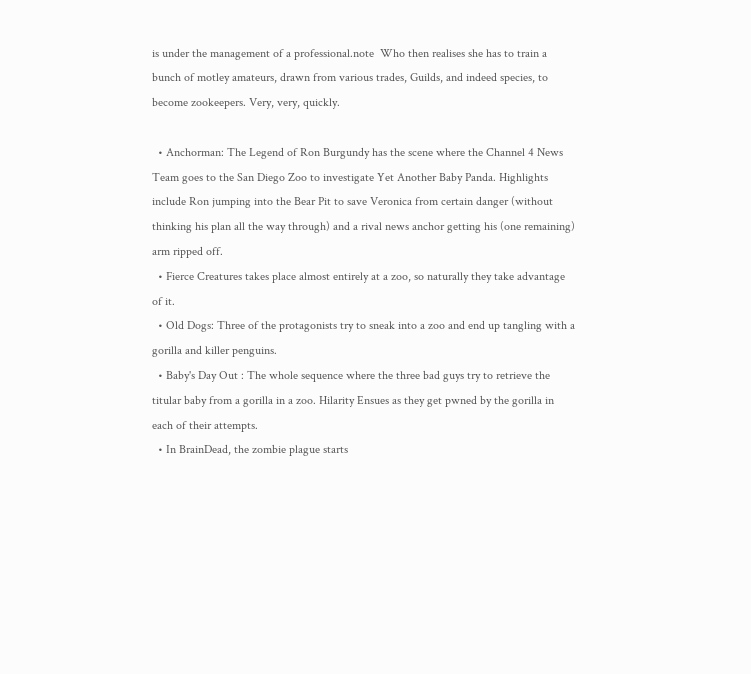is under the management of a professional.note  Who then realises she has to train a bunch of motley amateurs, drawn from various trades, Guilds, and indeed species, to become zookeepers. Very, very, quickly.

  • Anchorman: The Legend of Ron Burgundy has the scene where the Channel 4 News Team goes to the San Diego Zoo to investigate Yet Another Baby Panda. Highlights include Ron jumping into the Bear Pit to save Veronica from certain danger (without thinking his plan all the way through) and a rival news anchor getting his (one remaining) arm ripped off.
  • Fierce Creatures takes place almost entirely at a zoo, so naturally they take advantage of it.
  • Old Dogs: Three of the protagonists try to sneak into a zoo and end up tangling with a gorilla and killer penguins.
  • Baby's Day Out : The whole sequence where the three bad guys try to retrieve the titular baby from a gorilla in a zoo. Hilarity Ensues as they get pwned by the gorilla in each of their attempts.
  • In BrainDead, the zombie plague starts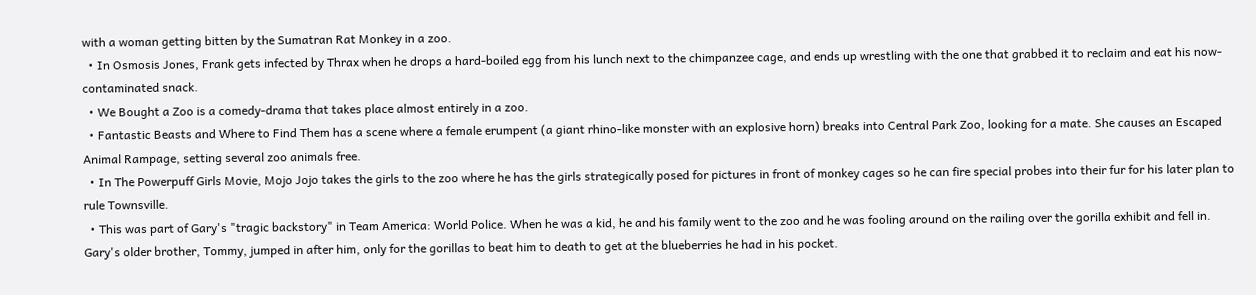with a woman getting bitten by the Sumatran Rat Monkey in a zoo.
  • In Osmosis Jones, Frank gets infected by Thrax when he drops a hard-boiled egg from his lunch next to the chimpanzee cage, and ends up wrestling with the one that grabbed it to reclaim and eat his now-contaminated snack.
  • We Bought a Zoo is a comedy-drama that takes place almost entirely in a zoo.
  • Fantastic Beasts and Where to Find Them has a scene where a female erumpent (a giant rhino-like monster with an explosive horn) breaks into Central Park Zoo, looking for a mate. She causes an Escaped Animal Rampage, setting several zoo animals free.
  • In The Powerpuff Girls Movie, Mojo Jojo takes the girls to the zoo where he has the girls strategically posed for pictures in front of monkey cages so he can fire special probes into their fur for his later plan to rule Townsville.
  • This was part of Gary's "tragic backstory" in Team America: World Police. When he was a kid, he and his family went to the zoo and he was fooling around on the railing over the gorilla exhibit and fell in. Gary's older brother, Tommy, jumped in after him, only for the gorillas to beat him to death to get at the blueberries he had in his pocket.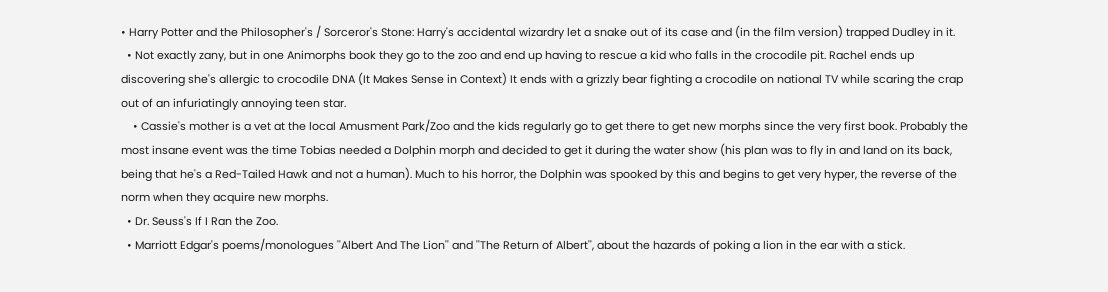• Harry Potter and the Philosopher's / Sorceror's Stone: Harry's accidental wizardry let a snake out of its case and (in the film version) trapped Dudley in it.
  • Not exactly zany, but in one Animorphs book they go to the zoo and end up having to rescue a kid who falls in the crocodile pit. Rachel ends up discovering she's allergic to crocodile DNA (It Makes Sense in Context) It ends with a grizzly bear fighting a crocodile on national TV while scaring the crap out of an infuriatingly annoying teen star.
    • Cassie's mother is a vet at the local Amusment Park/Zoo and the kids regularly go to get there to get new morphs since the very first book. Probably the most insane event was the time Tobias needed a Dolphin morph and decided to get it during the water show (his plan was to fly in and land on its back, being that he's a Red-Tailed Hawk and not a human). Much to his horror, the Dolphin was spooked by this and begins to get very hyper, the reverse of the norm when they acquire new morphs.
  • Dr. Seuss's If I Ran the Zoo.
  • Marriott Edgar's poems/monologues ''Albert And The Lion'' and ''The Return of Albert'', about the hazards of poking a lion in the ear with a stick.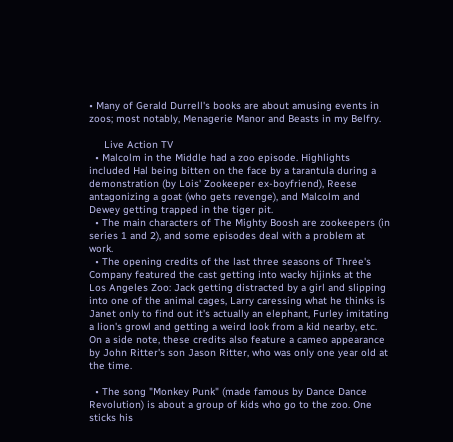• Many of Gerald Durrell's books are about amusing events in zoos; most notably, Menagerie Manor and Beasts in my Belfry.

     Live Action TV
  • Malcolm in the Middle had a zoo episode. Highlights included Hal being bitten on the face by a tarantula during a demonstration (by Lois' Zookeeper ex-boyfriend), Reese antagonizing a goat (who gets revenge), and Malcolm and Dewey getting trapped in the tiger pit.
  • The main characters of The Mighty Boosh are zookeepers (in series 1 and 2), and some episodes deal with a problem at work.
  • The opening credits of the last three seasons of Three's Company featured the cast getting into wacky hijinks at the Los Angeles Zoo: Jack getting distracted by a girl and slipping into one of the animal cages, Larry caressing what he thinks is Janet only to find out it's actually an elephant, Furley imitating a lion's growl and getting a weird look from a kid nearby, etc. On a side note, these credits also feature a cameo appearance by John Ritter's son Jason Ritter, who was only one year old at the time.

  • The song "Monkey Punk" (made famous by Dance Dance Revolution) is about a group of kids who go to the zoo. One sticks his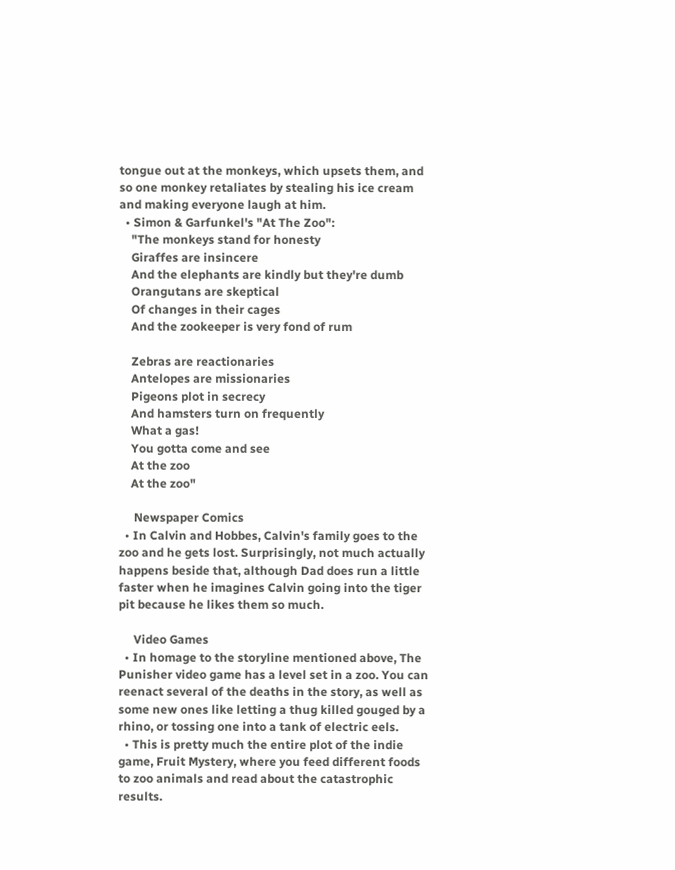tongue out at the monkeys, which upsets them, and so one monkey retaliates by stealing his ice cream and making everyone laugh at him.
  • Simon & Garfunkel's "At The Zoo":
    "The monkeys stand for honesty
    Giraffes are insincere
    And the elephants are kindly but they're dumb
    Orangutans are skeptical
    Of changes in their cages
    And the zookeeper is very fond of rum

    Zebras are reactionaries
    Antelopes are missionaries
    Pigeons plot in secrecy
    And hamsters turn on frequently
    What a gas!
    You gotta come and see
    At the zoo
    At the zoo"

     Newspaper Comics
  • In Calvin and Hobbes, Calvin's family goes to the zoo and he gets lost. Surprisingly, not much actually happens beside that, although Dad does run a little faster when he imagines Calvin going into the tiger pit because he likes them so much.

     Video Games
  • In homage to the storyline mentioned above, The Punisher video game has a level set in a zoo. You can reenact several of the deaths in the story, as well as some new ones like letting a thug killed gouged by a rhino, or tossing one into a tank of electric eels.
  • This is pretty much the entire plot of the indie game, Fruit Mystery, where you feed different foods to zoo animals and read about the catastrophic results.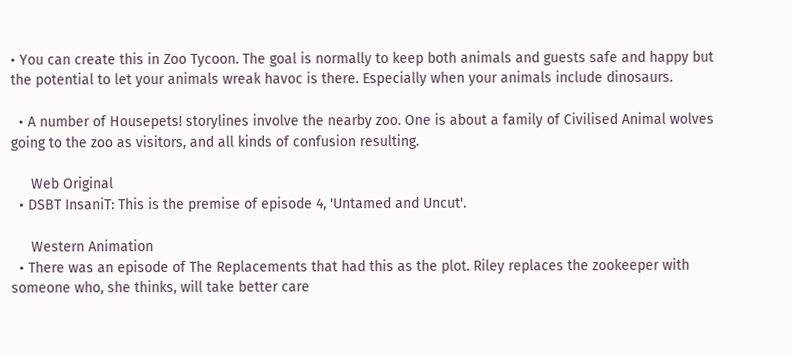• You can create this in Zoo Tycoon. The goal is normally to keep both animals and guests safe and happy but the potential to let your animals wreak havoc is there. Especially when your animals include dinosaurs.

  • A number of Housepets! storylines involve the nearby zoo. One is about a family of Civilised Animal wolves going to the zoo as visitors, and all kinds of confusion resulting.

     Web Original
  • DSBT InsaniT: This is the premise of episode 4, 'Untamed and Uncut'.

     Western Animation
  • There was an episode of The Replacements that had this as the plot. Riley replaces the zookeeper with someone who, she thinks, will take better care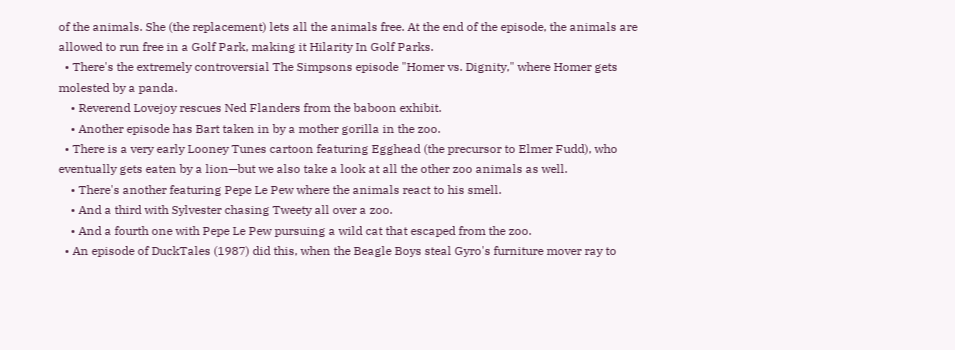of the animals. She (the replacement) lets all the animals free. At the end of the episode, the animals are allowed to run free in a Golf Park, making it Hilarity In Golf Parks.
  • There's the extremely controversial The Simpsons episode "Homer vs. Dignity," where Homer gets molested by a panda.
    • Reverend Lovejoy rescues Ned Flanders from the baboon exhibit.
    • Another episode has Bart taken in by a mother gorilla in the zoo.
  • There is a very early Looney Tunes cartoon featuring Egghead (the precursor to Elmer Fudd), who eventually gets eaten by a lion—but we also take a look at all the other zoo animals as well.
    • There's another featuring Pepe Le Pew where the animals react to his smell.
    • And a third with Sylvester chasing Tweety all over a zoo.
    • And a fourth one with Pepe Le Pew pursuing a wild cat that escaped from the zoo.
  • An episode of DuckTales (1987) did this, when the Beagle Boys steal Gyro's furniture mover ray to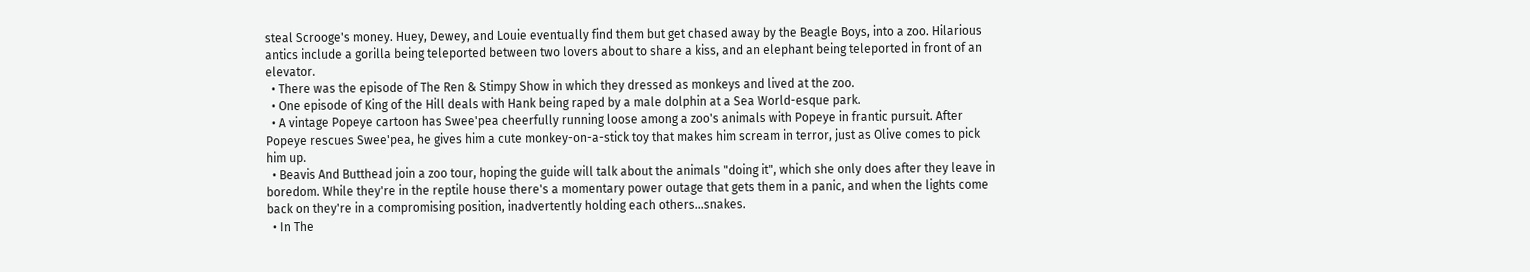steal Scrooge's money. Huey, Dewey, and Louie eventually find them but get chased away by the Beagle Boys, into a zoo. Hilarious antics include a gorilla being teleported between two lovers about to share a kiss, and an elephant being teleported in front of an elevator.
  • There was the episode of The Ren & Stimpy Show in which they dressed as monkeys and lived at the zoo.
  • One episode of King of the Hill deals with Hank being raped by a male dolphin at a Sea World-esque park.
  • A vintage Popeye cartoon has Swee'pea cheerfully running loose among a zoo's animals with Popeye in frantic pursuit. After Popeye rescues Swee'pea, he gives him a cute monkey-on-a-stick toy that makes him scream in terror, just as Olive comes to pick him up.
  • Beavis And Butthead join a zoo tour, hoping the guide will talk about the animals "doing it", which she only does after they leave in boredom. While they're in the reptile house there's a momentary power outage that gets them in a panic, and when the lights come back on they're in a compromising position, inadvertently holding each others...snakes.
  • In The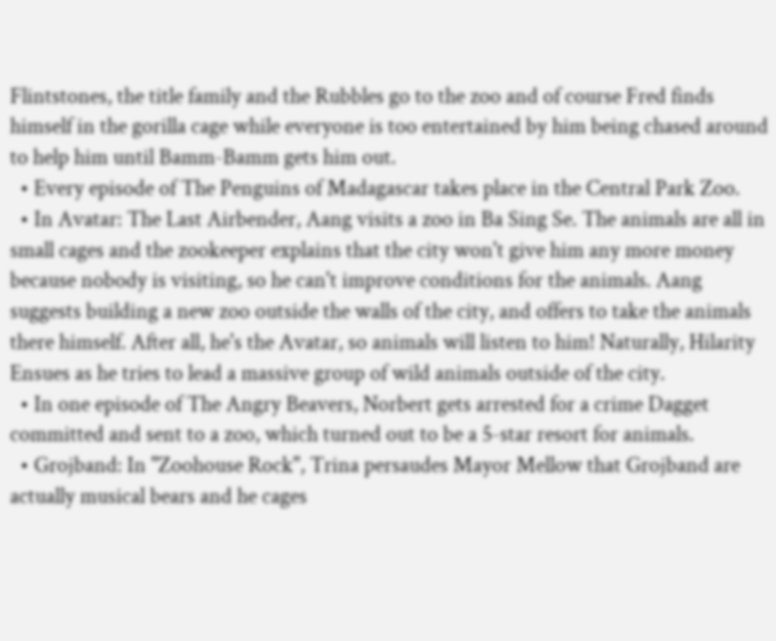Flintstones, the title family and the Rubbles go to the zoo and of course Fred finds himself in the gorilla cage while everyone is too entertained by him being chased around to help him until Bamm-Bamm gets him out.
  • Every episode of The Penguins of Madagascar takes place in the Central Park Zoo.
  • In Avatar: The Last Airbender, Aang visits a zoo in Ba Sing Se. The animals are all in small cages and the zookeeper explains that the city won't give him any more money because nobody is visiting, so he can't improve conditions for the animals. Aang suggests building a new zoo outside the walls of the city, and offers to take the animals there himself. After all, he's the Avatar, so animals will listen to him! Naturally, Hilarity Ensues as he tries to lead a massive group of wild animals outside of the city.
  • In one episode of The Angry Beavers, Norbert gets arrested for a crime Dagget committed and sent to a zoo, which turned out to be a 5-star resort for animals.
  • Grojband: In "Zoohouse Rock", Trina persaudes Mayor Mellow that Grojband are actually musical bears and he cages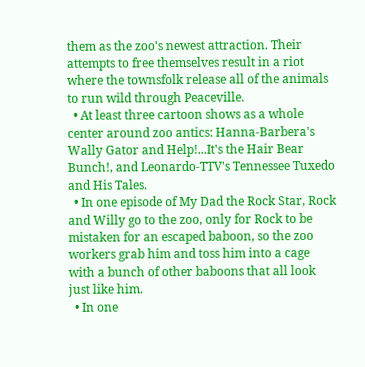them as the zoo's newest attraction. Their attempts to free themselves result in a riot where the townsfolk release all of the animals to run wild through Peaceville.
  • At least three cartoon shows as a whole center around zoo antics: Hanna-Barbera's Wally Gator and Help!...It's the Hair Bear Bunch!, and Leonardo-TTV's Tennessee Tuxedo and His Tales.
  • In one episode of My Dad the Rock Star, Rock and Willy go to the zoo, only for Rock to be mistaken for an escaped baboon, so the zoo workers grab him and toss him into a cage with a bunch of other baboons that all look just like him.
  • In one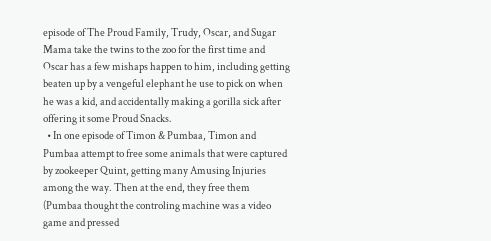episode of The Proud Family, Trudy, Oscar, and Sugar Mama take the twins to the zoo for the first time and Oscar has a few mishaps happen to him, including getting beaten up by a vengeful elephant he use to pick on when he was a kid, and accidentally making a gorilla sick after offering it some Proud Snacks.
  • In one episode of Timon & Pumbaa, Timon and Pumbaa attempt to free some animals that were captured by zookeeper Quint, getting many Amusing Injuries among the way. Then at the end, they free them (Pumbaa thought the controling machine was a video game and pressed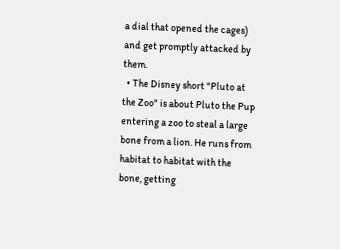a dial that opened the cages) and get promptly attacked by them.
  • The Disney short "Pluto at the Zoo" is about Pluto the Pup entering a zoo to steal a large bone from a lion. He runs from habitat to habitat with the bone, getting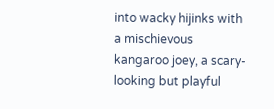into wacky hijinks with a mischievous kangaroo joey, a scary-looking but playful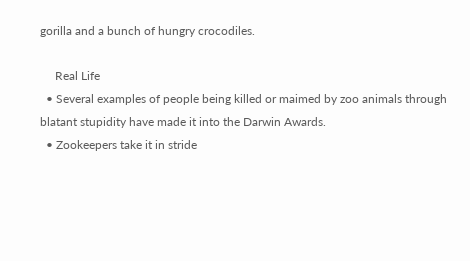gorilla and a bunch of hungry crocodiles.

     Real Life
  • Several examples of people being killed or maimed by zoo animals through blatant stupidity have made it into the Darwin Awards.
  • Zookeepers take it in stride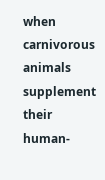when carnivorous animals supplement their human-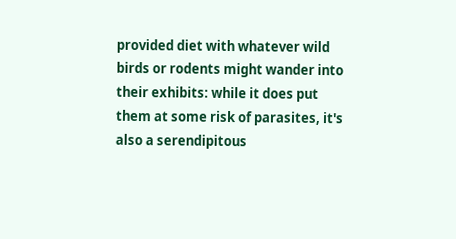provided diet with whatever wild birds or rodents might wander into their exhibits: while it does put them at some risk of parasites, it's also a serendipitous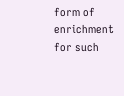form of enrichment for such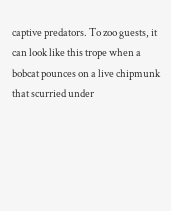captive predators. To zoo guests, it can look like this trope when a bobcat pounces on a live chipmunk that scurried under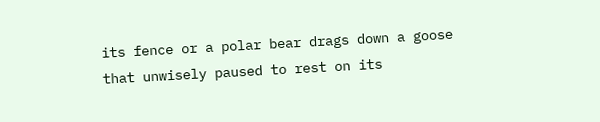its fence or a polar bear drags down a goose that unwisely paused to rest on its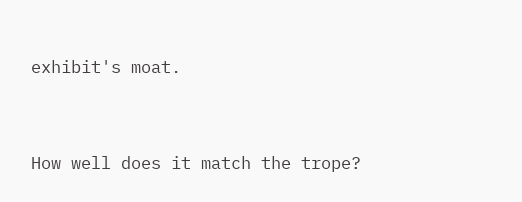exhibit's moat.


How well does it match the trope?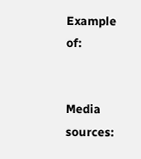Example of:


Media sources: